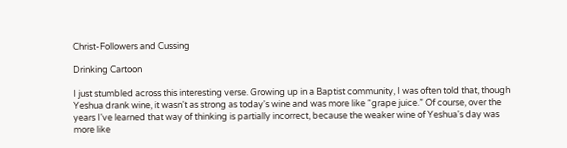Christ-Followers and Cussing

Drinking Cartoon

I just stumbled across this interesting verse. Growing up in a Baptist community, I was often told that, though Yeshua drank wine, it wasn't as strong as today's wine and was more like “grape juice.” Of course, over the years I've learned that way of thinking is partially incorrect, because the weaker wine of Yeshua's day was more like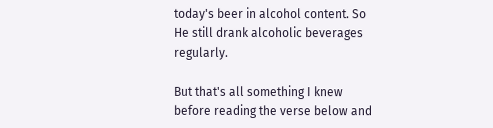today's beer in alcohol content. So He still drank alcoholic beverages regularly.

But that's all something I knew before reading the verse below and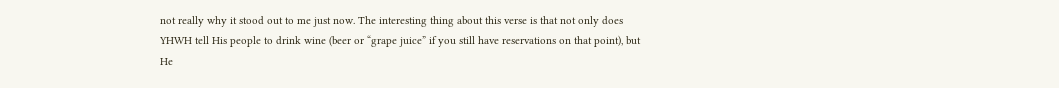not really why it stood out to me just now. The interesting thing about this verse is that not only does YHWH tell His people to drink wine (beer or “grape juice” if you still have reservations on that point), but He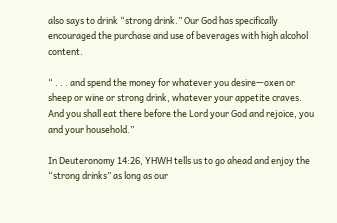also says to drink “strong drink.” Our God has specifically encouraged the purchase and use of beverages with high alcohol content.

“ . . . and spend the money for whatever you desire—oxen or sheep or wine or strong drink, whatever your appetite craves. And you shall eat there before the Lord your God and rejoice, you and your household.”

In Deuteronomy 14:26, YHWH tells us to go ahead and enjoy the “strong drinks” as long as our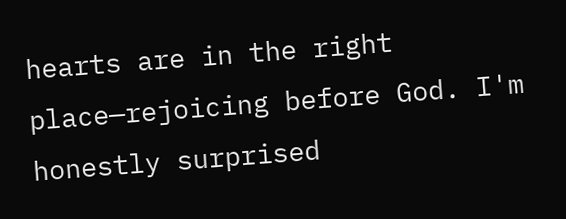hearts are in the right place—rejoicing before God. I'm honestly surprised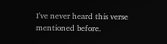I've never heard this verse mentioned before.